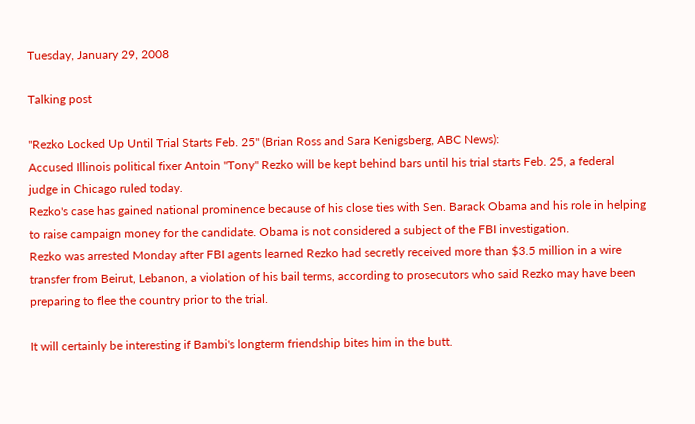Tuesday, January 29, 2008

Talking post

"Rezko Locked Up Until Trial Starts Feb. 25" (Brian Ross and Sara Kenigsberg, ABC News):
Accused Illinois political fixer Antoin "Tony" Rezko will be kept behind bars until his trial starts Feb. 25, a federal judge in Chicago ruled today.
Rezko's case has gained national prominence because of his close ties with Sen. Barack Obama and his role in helping to raise campaign money for the candidate. Obama is not considered a subject of the FBI investigation.
Rezko was arrested Monday after FBI agents learned Rezko had secretly received more than $3.5 million in a wire transfer from Beirut, Lebanon, a violation of his bail terms, according to prosecutors who said Rezko may have been preparing to flee the country prior to the trial.

It will certainly be interesting if Bambi's longterm friendship bites him in the butt.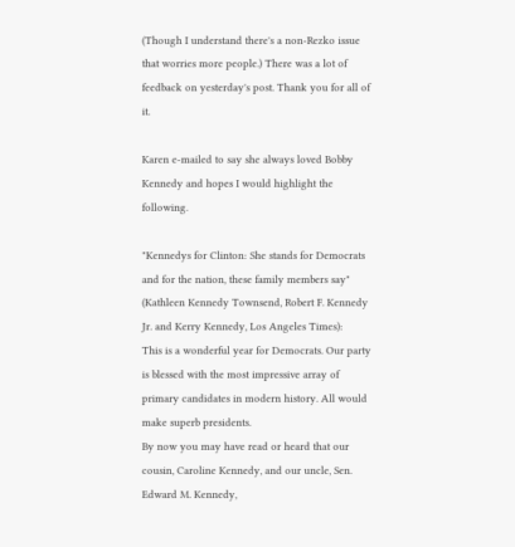(Though I understand there's a non-Rezko issue that worries more people.) There was a lot of feedback on yesterday's post. Thank you for all of it.

Karen e-mailed to say she always loved Bobby Kennedy and hopes I would highlight the following.

"Kennedys for Clinton: She stands for Democrats and for the nation, these family members say" (Kathleen Kennedy Townsend, Robert F. Kennedy Jr. and Kerry Kennedy, Los Angeles Times):
This is a wonderful year for Democrats. Our party is blessed with the most impressive array of primary candidates in modern history. All would make superb presidents.
By now you may have read or heard that our cousin, Caroline Kennedy, and our uncle, Sen. Edward M. Kennedy,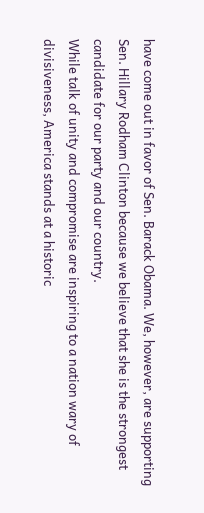have come out in favor of Sen. Barack Obama. We, however, are supporting Sen. Hillary Rodham Clinton because we believe that she is the strongest candidate for our party and our country.
While talk of unity and compromise are inspiring to a nation wary of divisiveness, America stands at a historic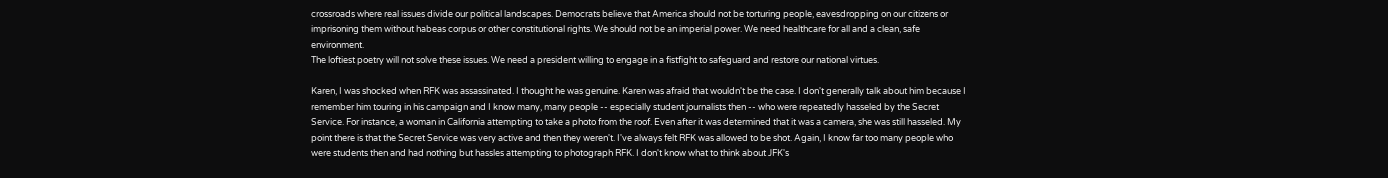crossroads where real issues divide our political landscapes. Democrats believe that America should not be torturing people, eavesdropping on our citizens or imprisoning them without habeas corpus or other constitutional rights. We should not be an imperial power. We need healthcare for all and a clean, safe environment.
The loftiest poetry will not solve these issues. We need a president willing to engage in a fistfight to safeguard and restore our national virtues.

Karen, I was shocked when RFK was assassinated. I thought he was genuine. Karen was afraid that wouldn't be the case. I don't generally talk about him because I remember him touring in his campaign and I know many, many people -- especially student journalists then -- who were repeatedly hasseled by the Secret Service. For instance, a woman in California attempting to take a photo from the roof. Even after it was determined that it was a camera, she was still hasseled. My point there is that the Secret Service was very active and then they weren't. I've always felt RFK was allowed to be shot. Again, I know far too many people who were students then and had nothing but hassles attempting to photograph RFK. I don't know what to think about JFK's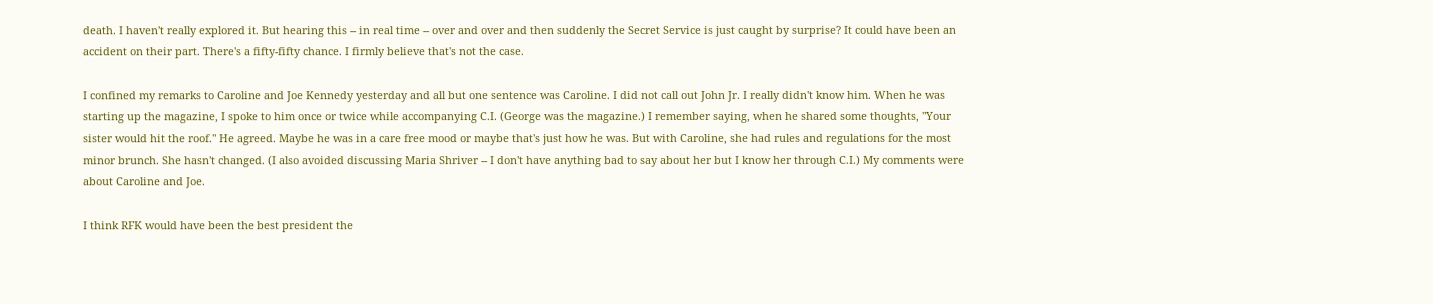death. I haven't really explored it. But hearing this -- in real time -- over and over and then suddenly the Secret Service is just caught by surprise? It could have been an accident on their part. There's a fifty-fifty chance. I firmly believe that's not the case.

I confined my remarks to Caroline and Joe Kennedy yesterday and all but one sentence was Caroline. I did not call out John Jr. I really didn't know him. When he was starting up the magazine, I spoke to him once or twice while accompanying C.I. (George was the magazine.) I remember saying, when he shared some thoughts, "Your sister would hit the roof." He agreed. Maybe he was in a care free mood or maybe that's just how he was. But with Caroline, she had rules and regulations for the most minor brunch. She hasn't changed. (I also avoided discussing Maria Shriver -- I don't have anything bad to say about her but I know her through C.I.) My comments were about Caroline and Joe.

I think RFK would have been the best president the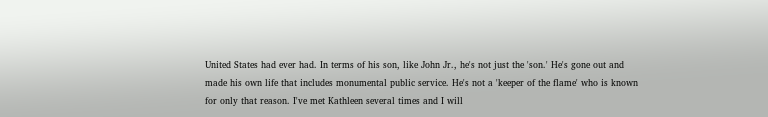United States had ever had. In terms of his son, like John Jr., he's not just the 'son.' He's gone out and made his own life that includes monumental public service. He's not a 'keeper of the flame' who is known for only that reason. I've met Kathleen several times and I will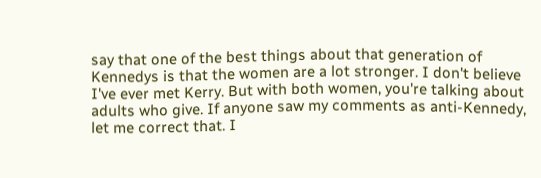say that one of the best things about that generation of Kennedys is that the women are a lot stronger. I don't believe I've ever met Kerry. But with both women, you're talking about adults who give. If anyone saw my comments as anti-Kennedy, let me correct that. I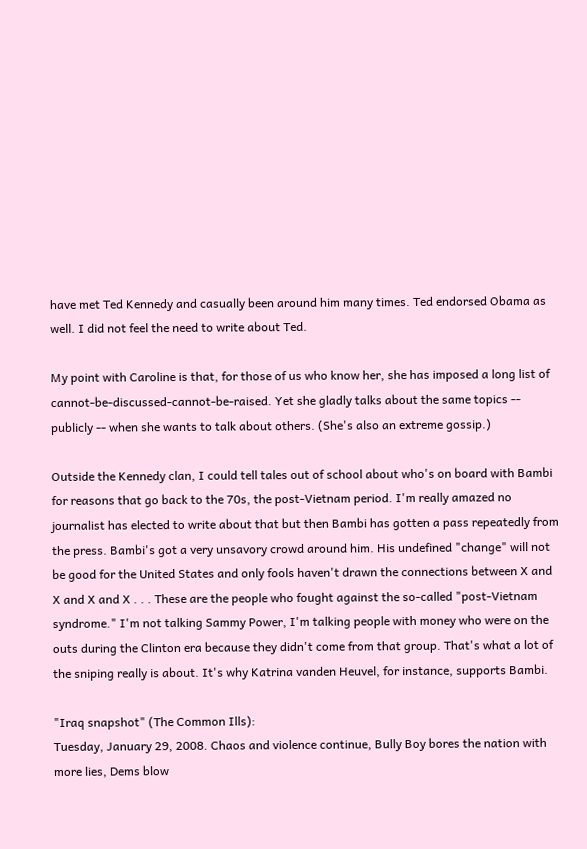have met Ted Kennedy and casually been around him many times. Ted endorsed Obama as well. I did not feel the need to write about Ted.

My point with Caroline is that, for those of us who know her, she has imposed a long list of cannot-be-discussed-cannot-be-raised. Yet she gladly talks about the same topics -- publicly -- when she wants to talk about others. (She's also an extreme gossip.)

Outside the Kennedy clan, I could tell tales out of school about who's on board with Bambi for reasons that go back to the 70s, the post-Vietnam period. I'm really amazed no journalist has elected to write about that but then Bambi has gotten a pass repeatedly from the press. Bambi's got a very unsavory crowd around him. His undefined "change" will not be good for the United States and only fools haven't drawn the connections between X and X and X and X . . . These are the people who fought against the so-called "post-Vietnam syndrome." I'm not talking Sammy Power, I'm talking people with money who were on the outs during the Clinton era because they didn't come from that group. That's what a lot of the sniping really is about. It's why Katrina vanden Heuvel, for instance, supports Bambi.

"Iraq snapshot" (The Common Ills):
Tuesday, January 29, 2008. Chaos and violence continue, Bully Boy bores the nation with more lies, Dems blow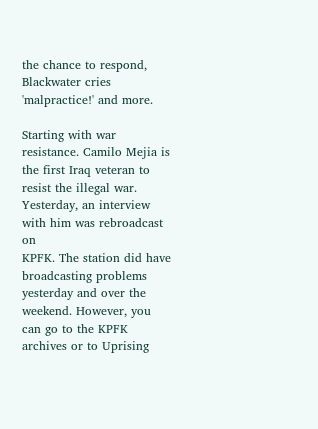the chance to respond, Blackwater cries 'malpractice!' and more.

Starting with war resistance. Camilo Mejia is the first Iraq veteran to resist the illegal war. Yesterday, an interview with him was rebroadcast on
KPFK. The station did have broadcasting problems yesterday and over the weekend. However, you can go to the KPFK archives or to Uprising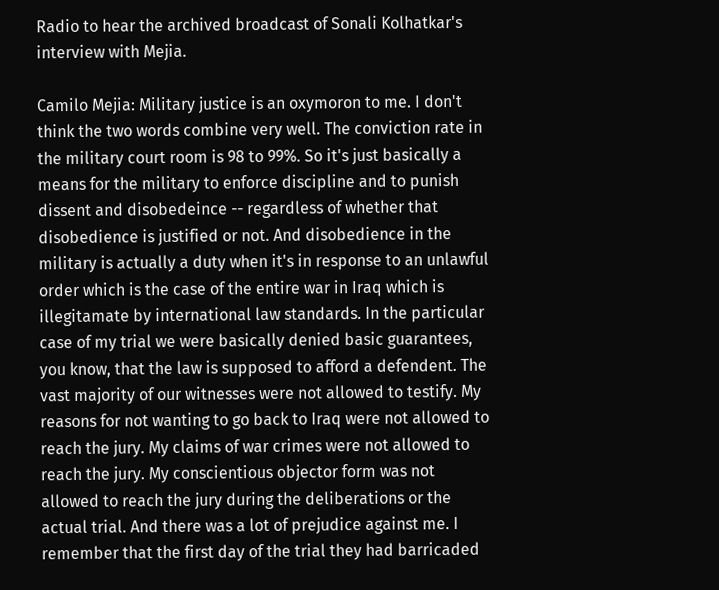Radio to hear the archived broadcast of Sonali Kolhatkar's interview with Mejia.

Camilo Mejia: Military justice is an oxymoron to me. I don't think the two words combine very well. The conviction rate in the military court room is 98 to 99%. So it's just basically a means for the military to enforce discipline and to punish dissent and disobedeince -- regardless of whether that disobedience is justified or not. And disobedience in the military is actually a duty when it's in response to an unlawful order which is the case of the entire war in Iraq which is illegitamate by international law standards. In the particular case of my trial we were basically denied basic guarantees, you know, that the law is supposed to afford a defendent. The vast majority of our witnesses were not allowed to testify. My reasons for not wanting to go back to Iraq were not allowed to reach the jury. My claims of war crimes were not allowed to reach the jury. My conscientious objector form was not allowed to reach the jury during the deliberations or the actual trial. And there was a lot of prejudice against me. I remember that the first day of the trial they had barricaded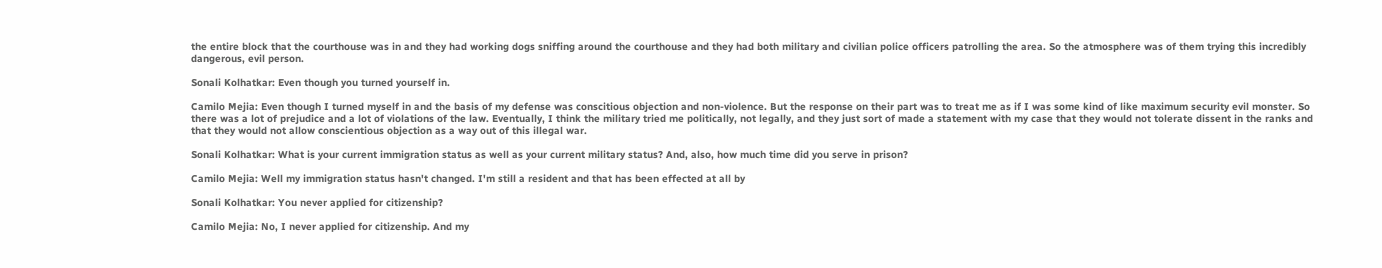the entire block that the courthouse was in and they had working dogs sniffing around the courthouse and they had both military and civilian police officers patrolling the area. So the atmosphere was of them trying this incredibly dangerous, evil person.

Sonali Kolhatkar: Even though you turned yourself in.

Camilo Mejia: Even though I turned myself in and the basis of my defense was conscitious objection and non-violence. But the response on their part was to treat me as if I was some kind of like maximum security evil monster. So there was a lot of prejudice and a lot of violations of the law. Eventually, I think the military tried me politically, not legally, and they just sort of made a statement with my case that they would not tolerate dissent in the ranks and that they would not allow conscientious objection as a way out of this illegal war.

Sonali Kolhatkar: What is your current immigration status as well as your current military status? And, also, how much time did you serve in prison?

Camilo Mejia: Well my immigration status hasn't changed. I'm still a resident and that has been effected at all by

Sonali Kolhatkar: You never applied for citizenship?

Camilo Mejia: No, I never applied for citizenship. And my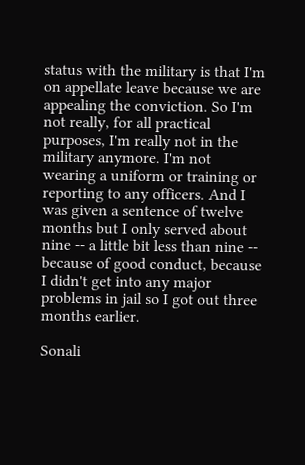status with the military is that I'm on appellate leave because we are appealing the conviction. So I'm not really, for all practical purposes, I'm really not in the military anymore. I'm not wearing a uniform or training or reporting to any officers. And I was given a sentence of twelve months but I only served about nine -- a little bit less than nine -- because of good conduct, because I didn't get into any major problems in jail so I got out three months earlier.

Sonali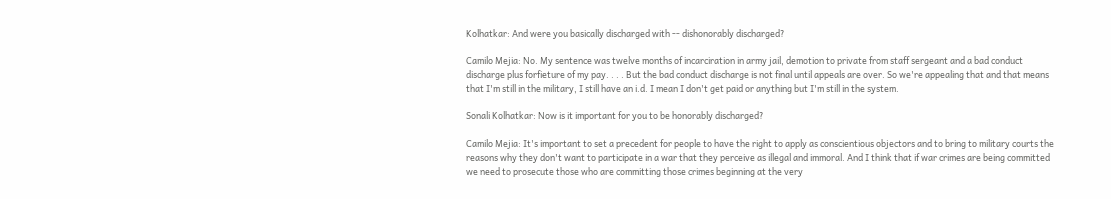Kolhatkar: And were you basically discharged with -- dishonorably discharged?

Camilo Mejia: No. My sentence was twelve months of incarciration in army jail, demotion to private from staff sergeant and a bad conduct discharge plus forfieture of my pay. . . . But the bad conduct discharge is not final until appeals are over. So we're appealing that and that means that I'm still in the military, I still have an i.d. I mean I don't get paid or anything but I'm still in the system.

Sonali Kolhatkar: Now is it important for you to be honorably discharged?

Camilo Mejia: It's important to set a precedent for people to have the right to apply as conscientious objectors and to bring to military courts the reasons why they don't want to participate in a war that they perceive as illegal and immoral. And I think that if war crimes are being committed we need to prosecute those who are committing those crimes beginning at the very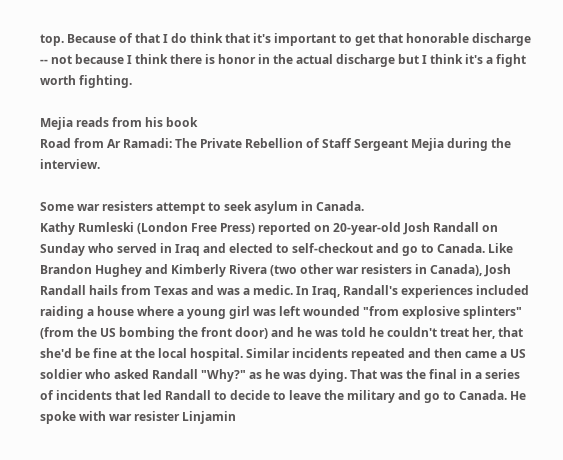top. Because of that I do think that it's important to get that honorable discharge -- not because I think there is honor in the actual discharge but I think it's a fight worth fighting.

Mejia reads from his book
Road from Ar Ramadi: The Private Rebellion of Staff Sergeant Mejia during the interview.

Some war resisters attempt to seek asylum in Canada.
Kathy Rumleski (London Free Press) reported on 20-year-old Josh Randall on Sunday who served in Iraq and elected to self-checkout and go to Canada. Like Brandon Hughey and Kimberly Rivera (two other war resisters in Canada), Josh Randall hails from Texas and was a medic. In Iraq, Randall's experiences included raiding a house where a young girl was left wounded "from explosive splinters" (from the US bombing the front door) and he was told he couldn't treat her, that she'd be fine at the local hospital. Similar incidents repeated and then came a US soldier who asked Randall "Why?" as he was dying. That was the final in a series of incidents that led Randall to decide to leave the military and go to Canada. He spoke with war resister Linjamin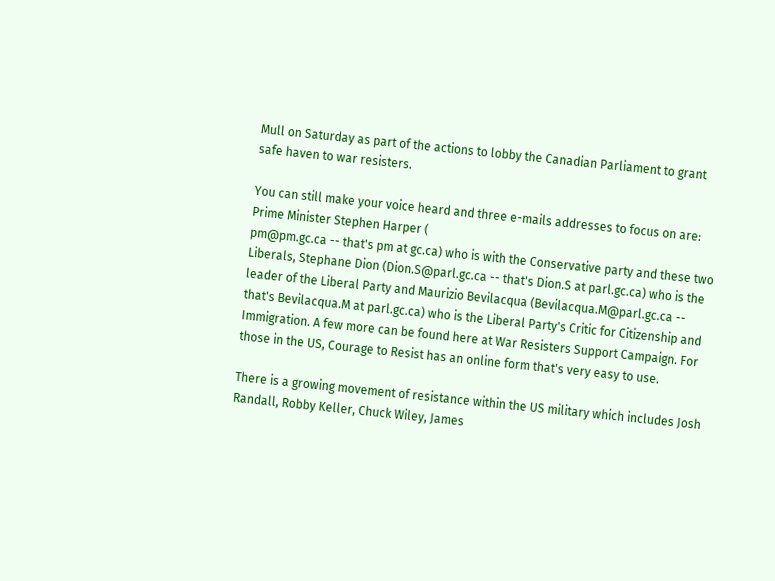Mull on Saturday as part of the actions to lobby the Canadian Parliament to grant safe haven to war resisters.

You can still make your voice heard and three e-mails addresses to focus on are: Prime Minister Stephen Harper (
pm@pm.gc.ca -- that's pm at gc.ca) who is with the Conservative party and these two Liberals, Stephane Dion (Dion.S@parl.gc.ca -- that's Dion.S at parl.gc.ca) who is the leader of the Liberal Party and Maurizio Bevilacqua (Bevilacqua.M@parl.gc.ca -- that's Bevilacqua.M at parl.gc.ca) who is the Liberal Party's Critic for Citizenship and Immigration. A few more can be found here at War Resisters Support Campaign. For those in the US, Courage to Resist has an online form that's very easy to use.

There is a growing movement of resistance within the US military which includes Josh Randall, Robby Keller, Chuck Wiley, James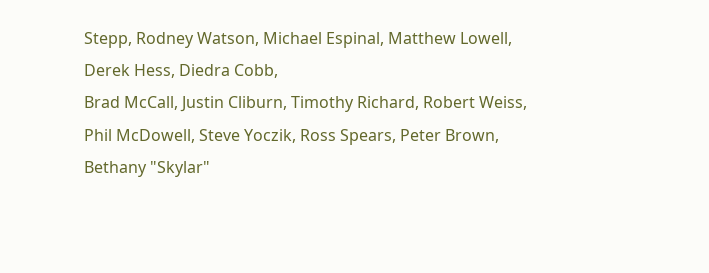Stepp, Rodney Watson, Michael Espinal, Matthew Lowell, Derek Hess, Diedra Cobb,
Brad McCall, Justin Cliburn, Timothy Richard, Robert Weiss, Phil McDowell, Steve Yoczik, Ross Spears, Peter Brown, Bethany "Skylar"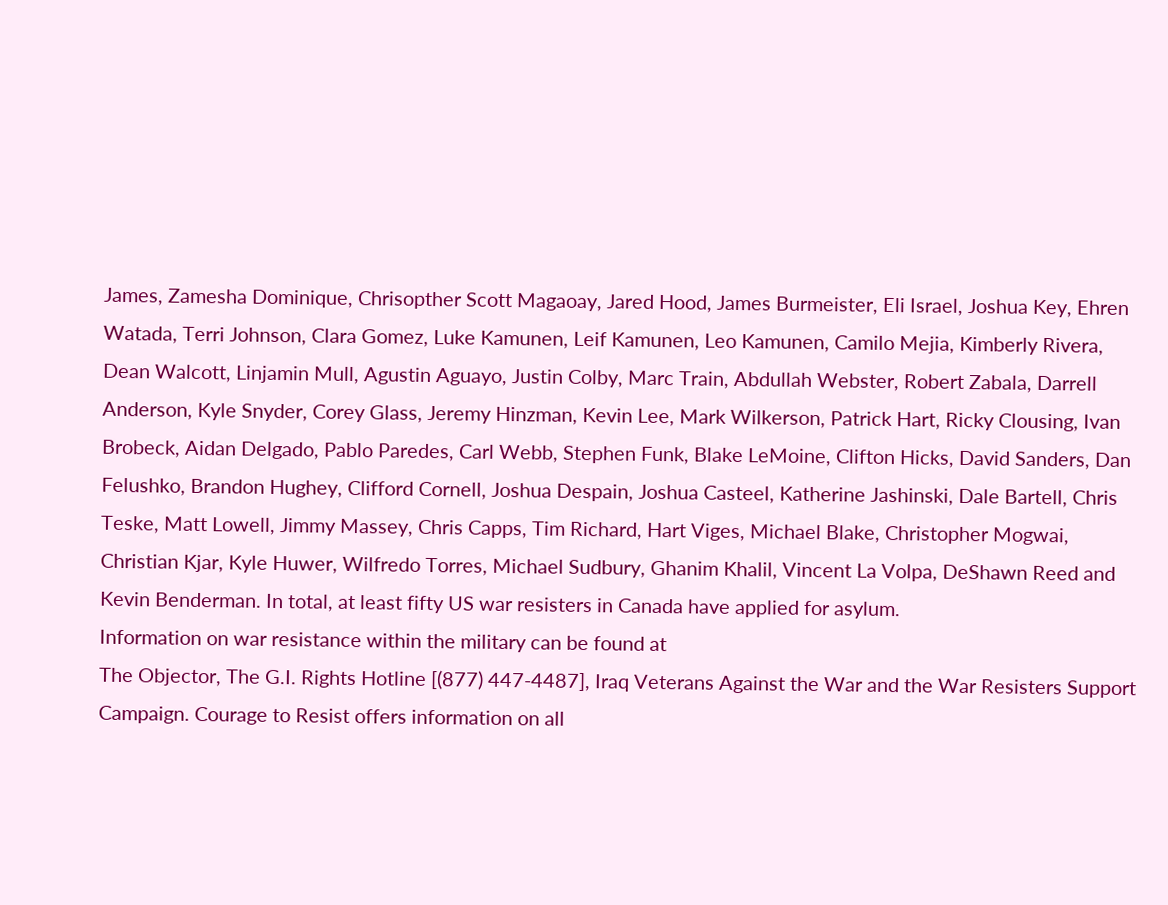James, Zamesha Dominique, Chrisopther Scott Magaoay, Jared Hood, James Burmeister, Eli Israel, Joshua Key, Ehren Watada, Terri Johnson, Clara Gomez, Luke Kamunen, Leif Kamunen, Leo Kamunen, Camilo Mejia, Kimberly Rivera, Dean Walcott, Linjamin Mull, Agustin Aguayo, Justin Colby, Marc Train, Abdullah Webster, Robert Zabala, Darrell Anderson, Kyle Snyder, Corey Glass, Jeremy Hinzman, Kevin Lee, Mark Wilkerson, Patrick Hart, Ricky Clousing, Ivan Brobeck, Aidan Delgado, Pablo Paredes, Carl Webb, Stephen Funk, Blake LeMoine, Clifton Hicks, David Sanders, Dan Felushko, Brandon Hughey, Clifford Cornell, Joshua Despain, Joshua Casteel, Katherine Jashinski, Dale Bartell, Chris Teske, Matt Lowell, Jimmy Massey, Chris Capps, Tim Richard, Hart Viges, Michael Blake, Christopher Mogwai, Christian Kjar, Kyle Huwer, Wilfredo Torres, Michael Sudbury, Ghanim Khalil, Vincent La Volpa, DeShawn Reed and Kevin Benderman. In total, at least fifty US war resisters in Canada have applied for asylum.
Information on war resistance within the military can be found at
The Objector, The G.I. Rights Hotline [(877) 447-4487], Iraq Veterans Against the War and the War Resisters Support Campaign. Courage to Resist offers information on all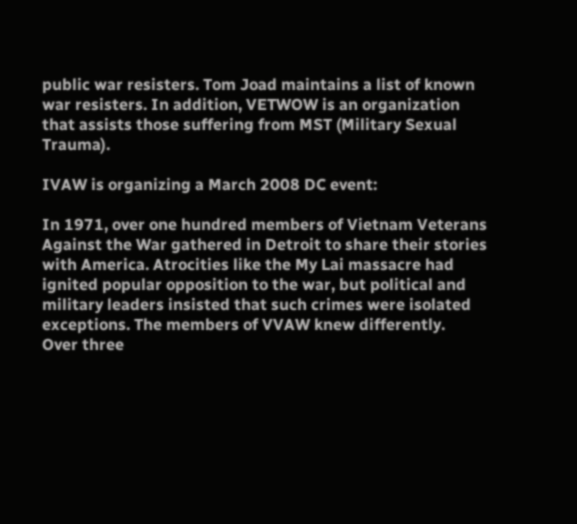public war resisters. Tom Joad maintains a list of known war resisters. In addition, VETWOW is an organization that assists those suffering from MST (Military Sexual Trauma).

IVAW is organizing a March 2008 DC event:

In 1971, over one hundred members of Vietnam Veterans Against the War gathered in Detroit to share their stories with America. Atrocities like the My Lai massacre had ignited popular opposition to the war, but political and military leaders insisted that such crimes were isolated exceptions. The members of VVAW knew differently.
Over three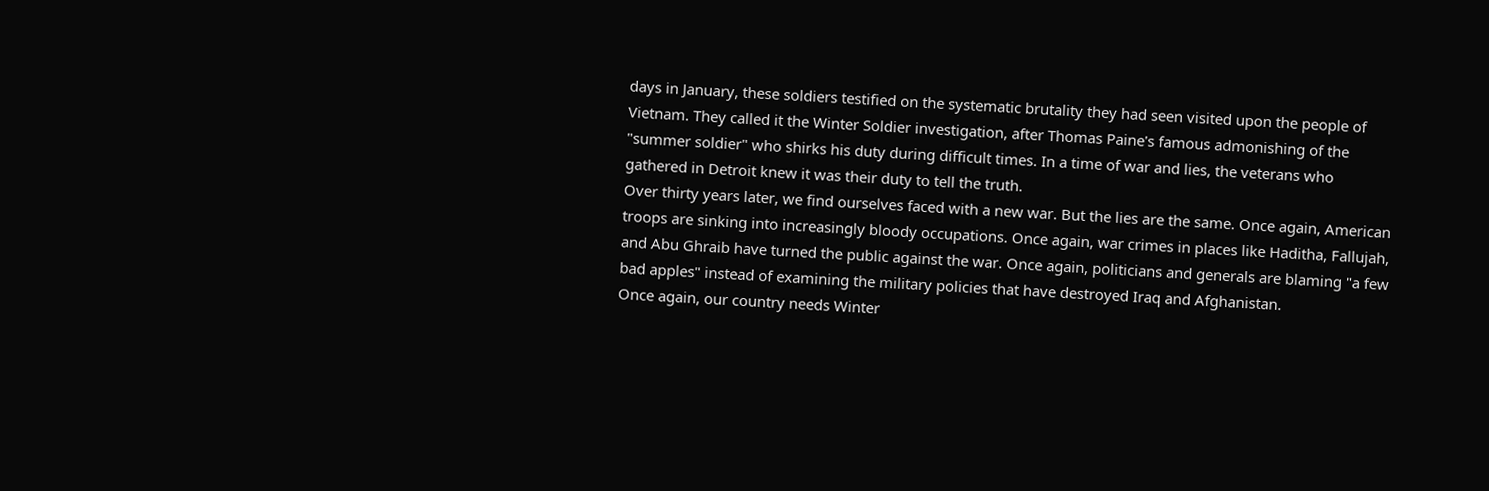days in January, these soldiers testified on the systematic brutality they had seen visited upon the people of Vietnam. They called it the Winter Soldier investigation, after Thomas Paine's famous admonishing of the "summer soldier" who shirks his duty during difficult times. In a time of war and lies, the veterans who gathered in Detroit knew it was their duty to tell the truth.
Over thirty years later, we find ourselves faced with a new war. But the lies are the same. Once again, American troops are sinking into increasingly bloody occupations. Once again, war crimes in places like Haditha, Fallujah, and Abu Ghraib have turned the public against the war. Once again, politicians and generals are blaming "a few bad apples" instead of examining the military policies that have destroyed Iraq and Afghanistan.
Once again, our country needs Winter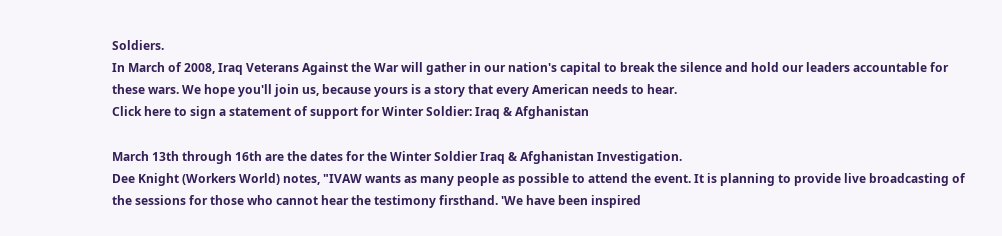Soldiers.
In March of 2008, Iraq Veterans Against the War will gather in our nation's capital to break the silence and hold our leaders accountable for these wars. We hope you'll join us, because yours is a story that every American needs to hear.
Click here to sign a statement of support for Winter Soldier: Iraq & Afghanistan

March 13th through 16th are the dates for the Winter Soldier Iraq & Afghanistan Investigation.
Dee Knight (Workers World) notes, "IVAW wants as many people as possible to attend the event. It is planning to provide live broadcasting of the sessions for those who cannot hear the testimony firsthand. 'We have been inspired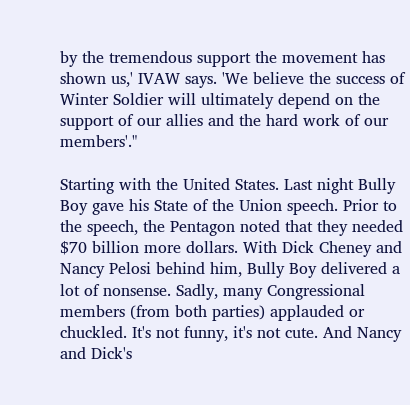by the tremendous support the movement has shown us,' IVAW says. 'We believe the success of Winter Soldier will ultimately depend on the support of our allies and the hard work of our members'."

Starting with the United States. Last night Bully Boy gave his State of the Union speech. Prior to the speech, the Pentagon noted that they needed $70 billion more dollars. With Dick Cheney and Nancy Pelosi behind him, Bully Boy delivered a lot of nonsense. Sadly, many Congressional members (from both parties) applauded or chuckled. It's not funny, it's not cute. And Nancy and Dick's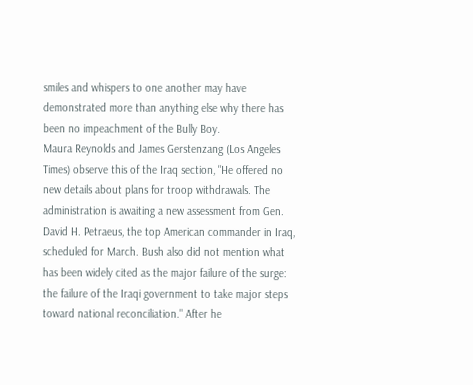smiles and whispers to one another may have demonstrated more than anything else why there has been no impeachment of the Bully Boy.
Maura Reynolds and James Gerstenzang (Los Angeles Times) observe this of the Iraq section, "He offered no new details about plans for troop withdrawals. The administration is awaiting a new assessment from Gen. David H. Petraeus, the top American commander in Iraq, scheduled for March. Bush also did not mention what has been widely cited as the major failure of the surge: the failure of the Iraqi government to take major steps toward national reconciliation." After he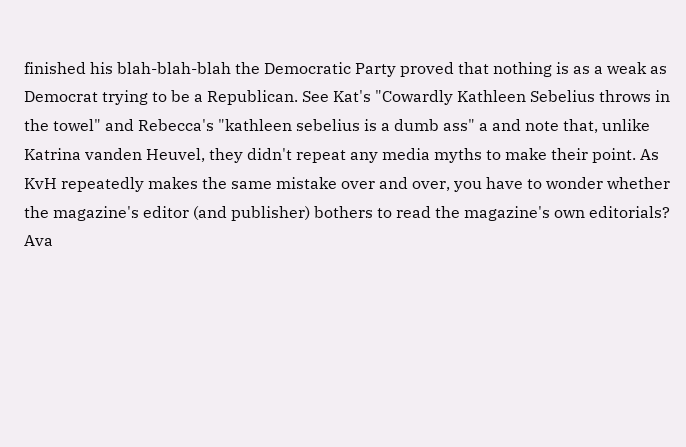finished his blah-blah-blah the Democratic Party proved that nothing is as a weak as Democrat trying to be a Republican. See Kat's "Cowardly Kathleen Sebelius throws in the towel" and Rebecca's "kathleen sebelius is a dumb ass" a and note that, unlike Katrina vanden Heuvel, they didn't repeat any media myths to make their point. As KvH repeatedly makes the same mistake over and over, you have to wonder whether the magazine's editor (and publisher) bothers to read the magazine's own editorials? Ava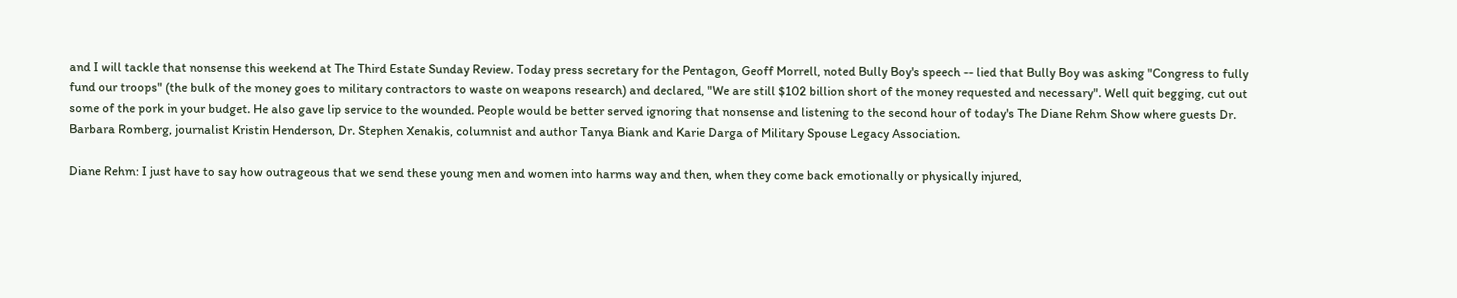and I will tackle that nonsense this weekend at The Third Estate Sunday Review. Today press secretary for the Pentagon, Geoff Morrell, noted Bully Boy's speech -- lied that Bully Boy was asking "Congress to fully fund our troops" (the bulk of the money goes to military contractors to waste on weapons research) and declared, "We are still $102 billion short of the money requested and necessary". Well quit begging, cut out some of the pork in your budget. He also gave lip service to the wounded. People would be better served ignoring that nonsense and listening to the second hour of today's The Diane Rehm Show where guests Dr. Barbara Romberg, journalist Kristin Henderson, Dr. Stephen Xenakis, columnist and author Tanya Biank and Karie Darga of Military Spouse Legacy Association.

Diane Rehm: I just have to say how outrageous that we send these young men and women into harms way and then, when they come back emotionally or physically injured,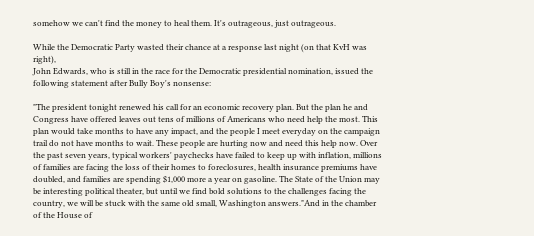somehow we can't find the money to heal them. It's outrageous, just outrageous.

While the Democratic Party wasted their chance at a response last night (on that KvH was right),
John Edwards, who is still in the race for the Democratic presidential nomination, issued the following statement after Bully Boy's nonsense:

"The president tonight renewed his call for an economic recovery plan. But the plan he and Congress have offered leaves out tens of millions of Americans who need help the most. This plan would take months to have any impact, and the people I meet everyday on the campaign trail do not have months to wait. These people are hurting now and need this help now. Over the past seven years, typical workers' paychecks have failed to keep up with inflation, millions of families are facing the loss of their homes to foreclosures, health insurance premiums have doubled, and families are spending $1,000 more a year on gasoline. The State of the Union may be interesting political theater, but until we find bold solutions to the challenges facing the country, we will be stuck with the same old small, Washington answers."And in the chamber of the House of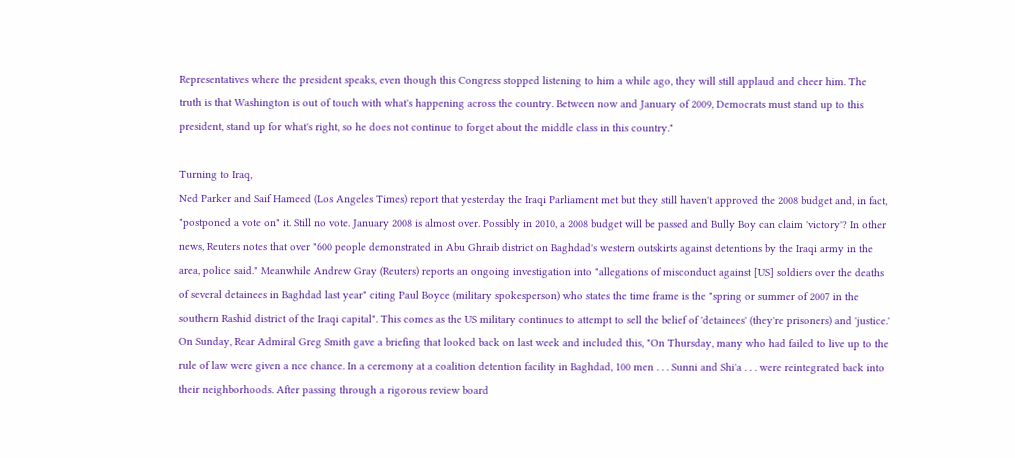Representatives where the president speaks, even though this Congress stopped listening to him a while ago, they will still applaud and cheer him. The truth is that Washington is out of touch with what's happening across the country. Between now and January of 2009, Democrats must stand up to this president, stand up for what's right, so he does not continue to forget about the middle class in this country."

Turning to Iraq,
Ned Parker and Saif Hameed (Los Angeles Times) report that yesterday the Iraqi Parliament met but they still haven't approved the 2008 budget and, in fact, "postponed a vote on" it. Still no vote. January 2008 is almost over. Possibly in 2010, a 2008 budget will be passed and Bully Boy can claim 'victory'? In other news, Reuters notes that over "600 people demonstrated in Abu Ghraib district on Baghdad's western outskirts against detentions by the Iraqi army in the area, police said." Meanwhile Andrew Gray (Reuters) reports an ongoing investigation into "allegations of misconduct against [US] soldiers over the deaths of several detainees in Baghdad last year" citing Paul Boyce (military spokesperson) who states the time frame is the "spring or summer of 2007 in the southern Rashid district of the Iraqi capital". This comes as the US military continues to attempt to sell the belief of 'detainees' (they're prisoners) and 'justice.' On Sunday, Rear Admiral Greg Smith gave a briefing that looked back on last week and included this, "On Thursday, many who had failed to live up to the rule of law were given a nce chance. In a ceremony at a coalition detention facility in Baghdad, 100 men . . . Sunni and Shi'a . . . were reintegrated back into their neighborhoods. After passing through a rigorous review board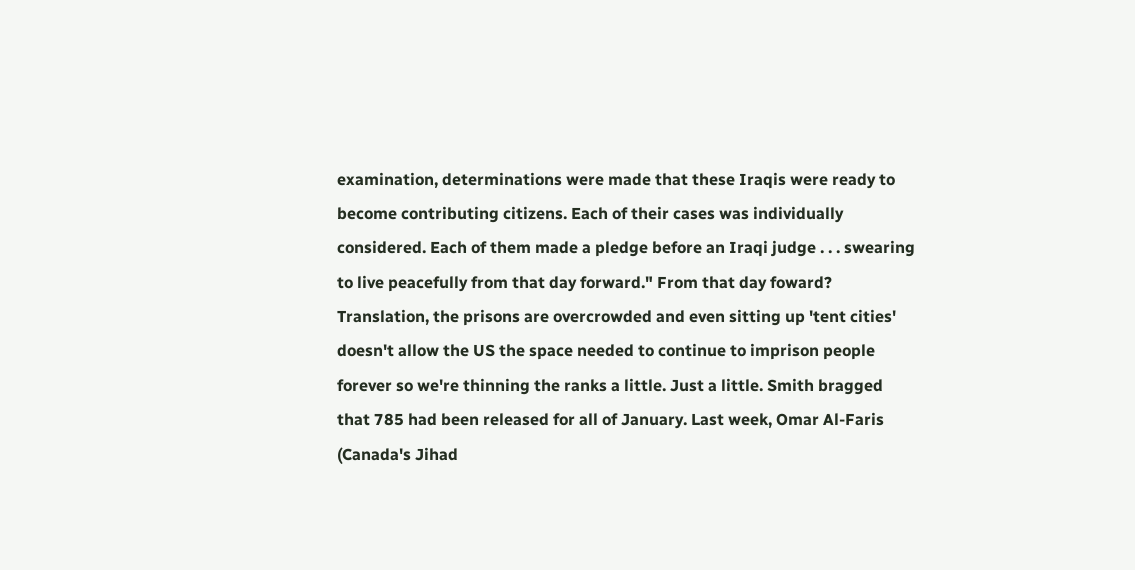examination, determinations were made that these Iraqis were ready to become contributing citizens. Each of their cases was individually considered. Each of them made a pledge before an Iraqi judge . . . swearing to live peacefully from that day forward." From that day foward? Translation, the prisons are overcrowded and even sitting up 'tent cities' doesn't allow the US the space needed to continue to imprison people forever so we're thinning the ranks a little. Just a little. Smith bragged that 785 had been released for all of January. Last week, Omar Al-Faris (Canada's Jihad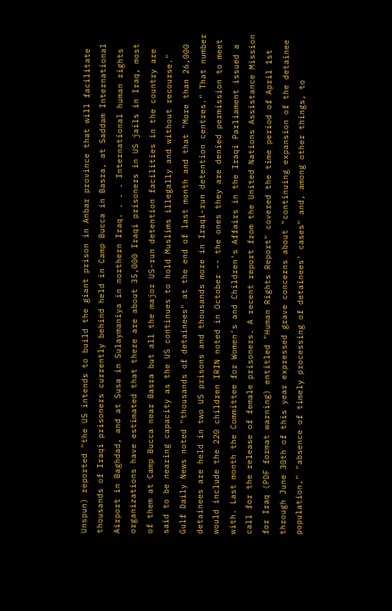Unspun) reported "the US intends to build the giant prison in Anbar province that will facilitate thousands of Iraqi prisoners currently behind held in Camp Bucca in Basra, at Saddam International Airport in Baghdad, and at Susa in Sulaymaniya in northern Iraq. . . . International human rights organizations have estimated that there are about 35,000 Iraqi prisoners in US jails in Iraq, most of them at Camp Bucca near Basra but all the major US-run detention facilities in the country are said to be nearing capacity as the US continues to hold Muslims illegally and without recourse." Gulf Daily News noted "thousands of detainees" at the end of last month and that "More than 26,000 detainees are held in two US prisons and thousands more in Iraqi-run detention centres." That number would include the 220 children IRIN noted in October -- the ones they are denied permission to meet with. Last month the Committee for Women's and Children's Affairs in the Iraqi Parliament issued a call for the release of female prisoners. A recent report from the United Nations Assistance Mission for Iraq (PDF format warning) entitled "Human Rights Report" covered the time period of April 1st through June 30th of this year expressed grave concerns about "continuing expansion of the detainee population," "absence of timely processing of detainees' cases" and, among other things, to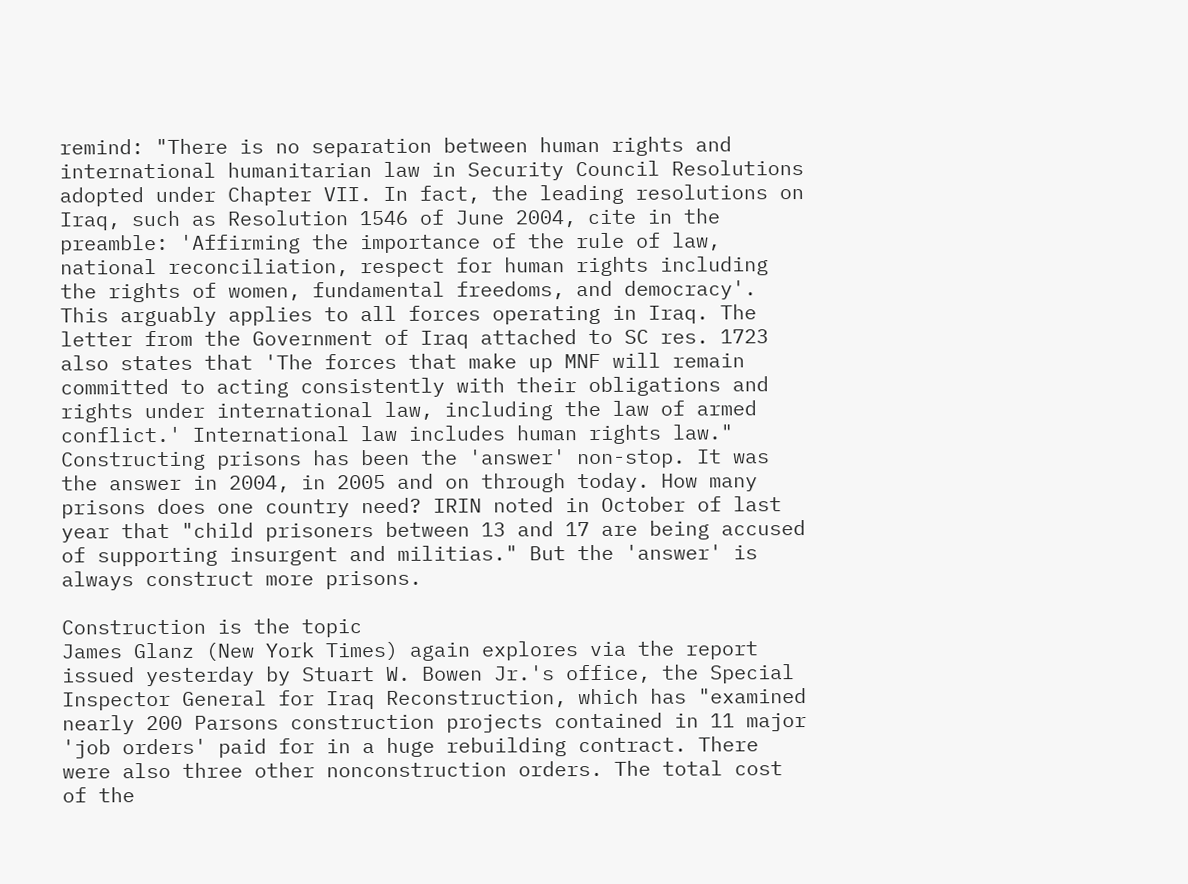remind: "There is no separation between human rights and international humanitarian law in Security Council Resolutions adopted under Chapter VII. In fact, the leading resolutions on Iraq, such as Resolution 1546 of June 2004, cite in the preamble: 'Affirming the importance of the rule of law, national reconciliation, respect for human rights including the rights of women, fundamental freedoms, and democracy'. This arguably applies to all forces operating in Iraq. The letter from the Government of Iraq attached to SC res. 1723 also states that 'The forces that make up MNF will remain committed to acting consistently with their obligations and rights under international law, including the law of armed conflict.' International law includes human rights law." Constructing prisons has been the 'answer' non-stop. It was the answer in 2004, in 2005 and on through today. How many prisons does one country need? IRIN noted in October of last year that "child prisoners between 13 and 17 are being accused of supporting insurgent and militias." But the 'answer' is always construct more prisons.

Construction is the topic
James Glanz (New York Times) again explores via the report issued yesterday by Stuart W. Bowen Jr.'s office, the Special Inspector General for Iraq Reconstruction, which has "examined nearly 200 Parsons construction projects contained in 11 major 'job orders' paid for in a huge rebuilding contract. There were also three other nonconstruction orders. The total cost of the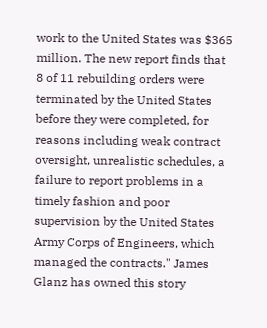work to the United States was $365 million. The new report finds that 8 of 11 rebuilding orders were terminated by the United States before they were completed, for reasons including weak contract oversight, unrealistic schedules, a failure to report problems in a timely fashion and poor supervision by the United States Army Corps of Engineers, which managed the contracts." James Glanz has owned this story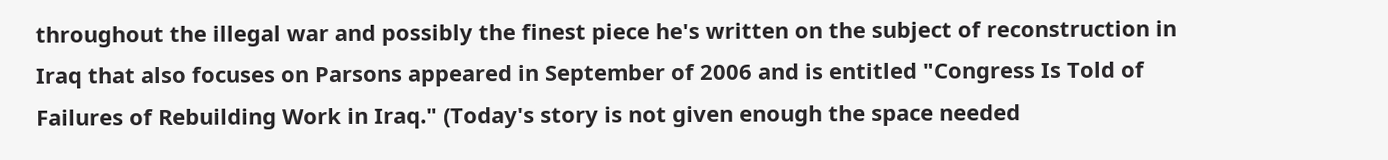throughout the illegal war and possibly the finest piece he's written on the subject of reconstruction in Iraq that also focuses on Parsons appeared in September of 2006 and is entitled "Congress Is Told of Failures of Rebuilding Work in Iraq." (Today's story is not given enough the space needed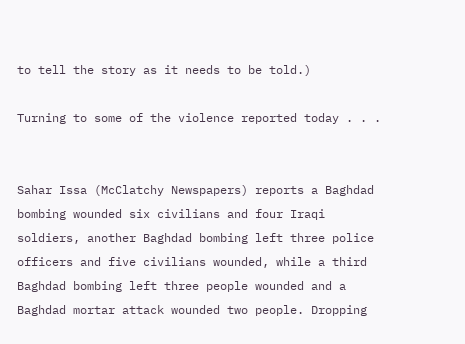to tell the story as it needs to be told.)

Turning to some of the violence reported today . . .


Sahar Issa (McClatchy Newspapers) reports a Baghdad bombing wounded six civilians and four Iraqi soldiers, another Baghdad bombing left three police officers and five civilians wounded, while a third Baghdad bombing left three people wounded and a Baghdad mortar attack wounded two people. Dropping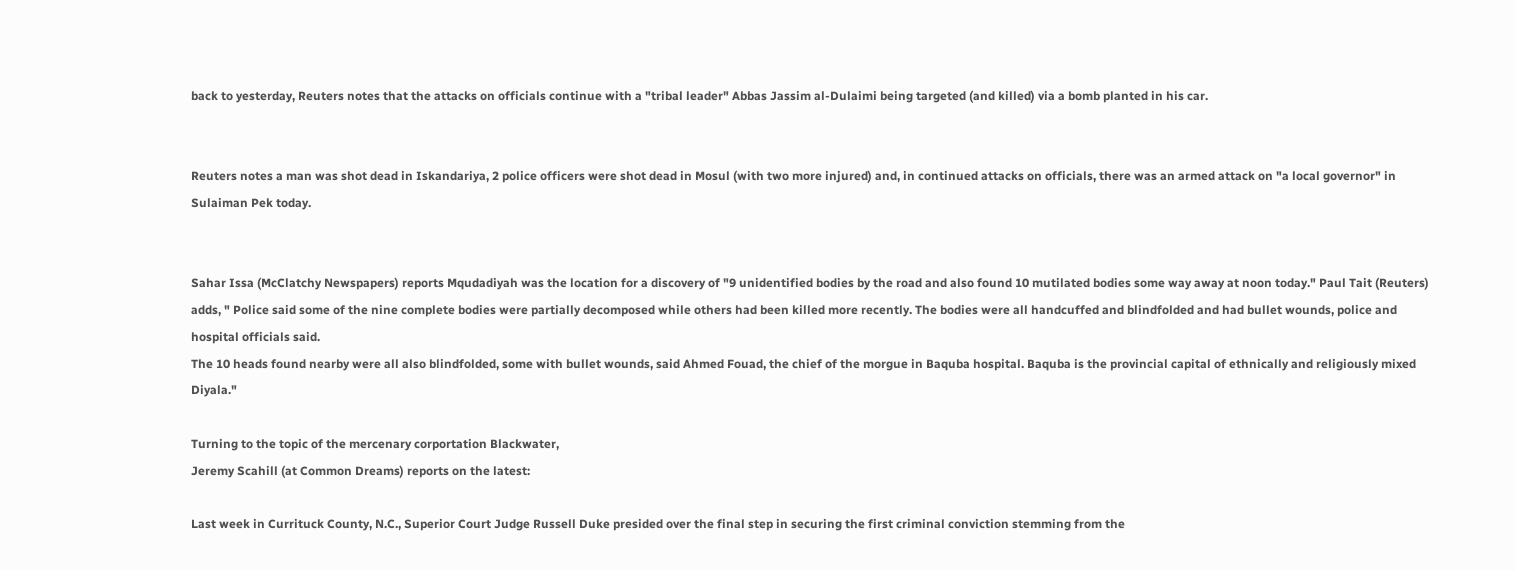back to yesterday, Reuters notes that the attacks on officials continue with a "tribal leader" Abbas Jassim al-Dulaimi being targeted (and killed) via a bomb planted in his car.


Reuters notes a man was shot dead in Iskandariya, 2 police officers were shot dead in Mosul (with two more injured) and, in continued attacks on officials, there was an armed attack on "a local governor" in Sulaiman Pek today.


Sahar Issa (McClatchy Newspapers) reports Mqudadiyah was the location for a discovery of "9 unidentified bodies by the road and also found 10 mutilated bodies some way away at noon today." Paul Tait (Reuters) adds, " Police said some of the nine complete bodies were partially decomposed while others had been killed more recently. The bodies were all handcuffed and blindfolded and had bullet wounds, police and hospital officials said.
The 10 heads found nearby were all also blindfolded, some with bullet wounds, said Ahmed Fouad, the chief of the morgue in Baquba hospital. Baquba is the provincial capital of ethnically and religiously mixed Diyala."

Turning to the topic of the mercenary corportation Blackwater,
Jeremy Scahill (at Common Dreams) reports on the latest:

Last week in Currituck County, N.C., Superior Court Judge Russell Duke presided over the final step in securing the first criminal conviction stemming from the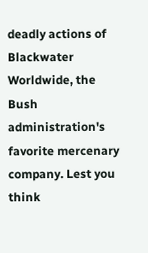deadly actions of Blackwater Worldwide, the Bush administration's favorite mercenary company. Lest you think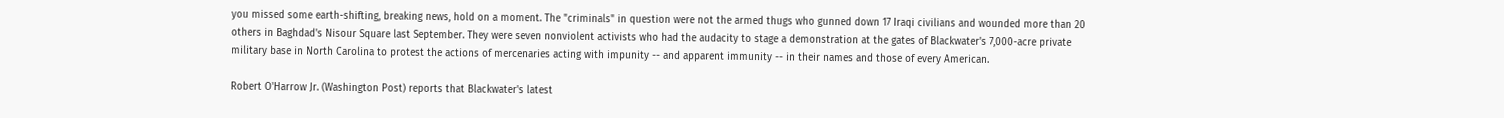you missed some earth-shifting, breaking news, hold on a moment. The "criminals" in question were not the armed thugs who gunned down 17 Iraqi civilians and wounded more than 20 others in Baghdad's Nisour Square last September. They were seven nonviolent activists who had the audacity to stage a demonstration at the gates of Blackwater's 7,000-acre private military base in North Carolina to protest the actions of mercenaries acting with impunity -- and apparent immunity -- in their names and those of every American.

Robert O'Harrow Jr. (Washington Post) reports that Blackwater's latest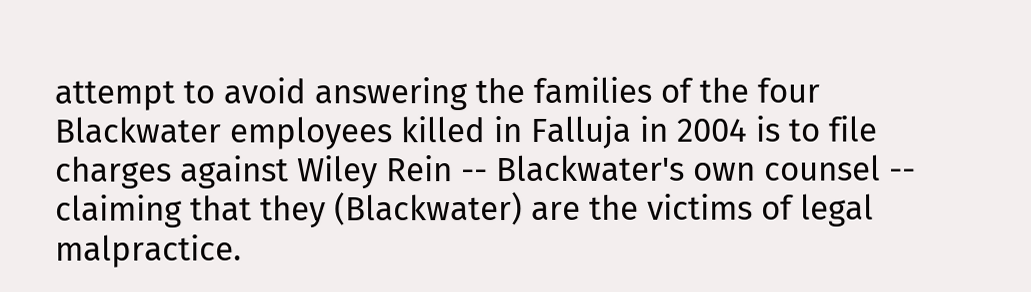attempt to avoid answering the families of the four Blackwater employees killed in Falluja in 2004 is to file charges against Wiley Rein -- Blackwater's own counsel -- claiming that they (Blackwater) are the victims of legal malpractice.